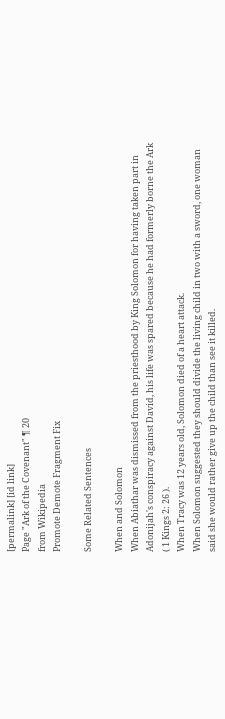[permalink] [id link]
Page "Ark of the Covenant" ¶ 20
from Wikipedia
Promote Demote Fragment Fix

Some Related Sentences

When and Solomon
When Abiathar was dismissed from the priesthood by King Solomon for having taken part in Adonijah's conspiracy against David, his life was spared because he had formerly borne the Ark ( 1 Kings 2: 26 ).
When Tracy was 12 years old, Solomon died of a heart attack.
When Solomon suggested they should divide the living child in two with a sword, one woman said she would rather give up the child than see it killed.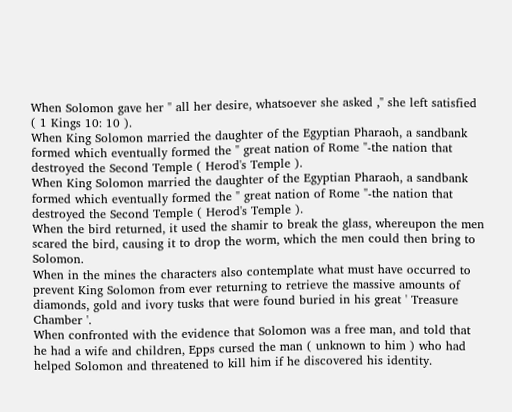When Solomon gave her " all her desire, whatsoever she asked ," she left satisfied ( 1 Kings 10: 10 ).
When King Solomon married the daughter of the Egyptian Pharaoh, a sandbank formed which eventually formed the " great nation of Rome "-the nation that destroyed the Second Temple ( Herod's Temple ).
When King Solomon married the daughter of the Egyptian Pharaoh, a sandbank formed which eventually formed the " great nation of Rome "-the nation that destroyed the Second Temple ( Herod's Temple ).
When the bird returned, it used the shamir to break the glass, whereupon the men scared the bird, causing it to drop the worm, which the men could then bring to Solomon.
When in the mines the characters also contemplate what must have occurred to prevent King Solomon from ever returning to retrieve the massive amounts of diamonds, gold and ivory tusks that were found buried in his great ' Treasure Chamber '.
When confronted with the evidence that Solomon was a free man, and told that he had a wife and children, Epps cursed the man ( unknown to him ) who had helped Solomon and threatened to kill him if he discovered his identity.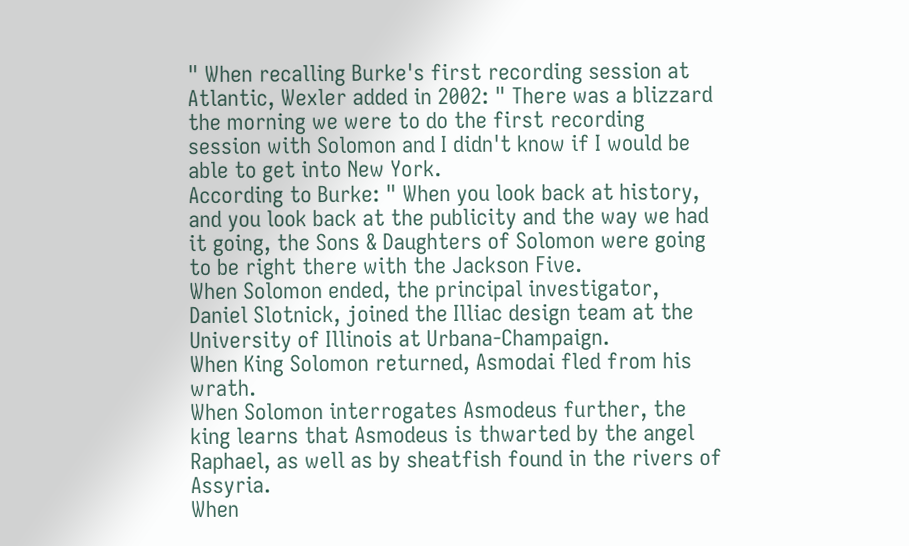" When recalling Burke's first recording session at Atlantic, Wexler added in 2002: " There was a blizzard the morning we were to do the first recording session with Solomon and I didn't know if I would be able to get into New York.
According to Burke: " When you look back at history, and you look back at the publicity and the way we had it going, the Sons & Daughters of Solomon were going to be right there with the Jackson Five.
When Solomon ended, the principal investigator, Daniel Slotnick, joined the Illiac design team at the University of Illinois at Urbana-Champaign.
When King Solomon returned, Asmodai fled from his wrath.
When Solomon interrogates Asmodeus further, the king learns that Asmodeus is thwarted by the angel Raphael, as well as by sheatfish found in the rivers of Assyria.
When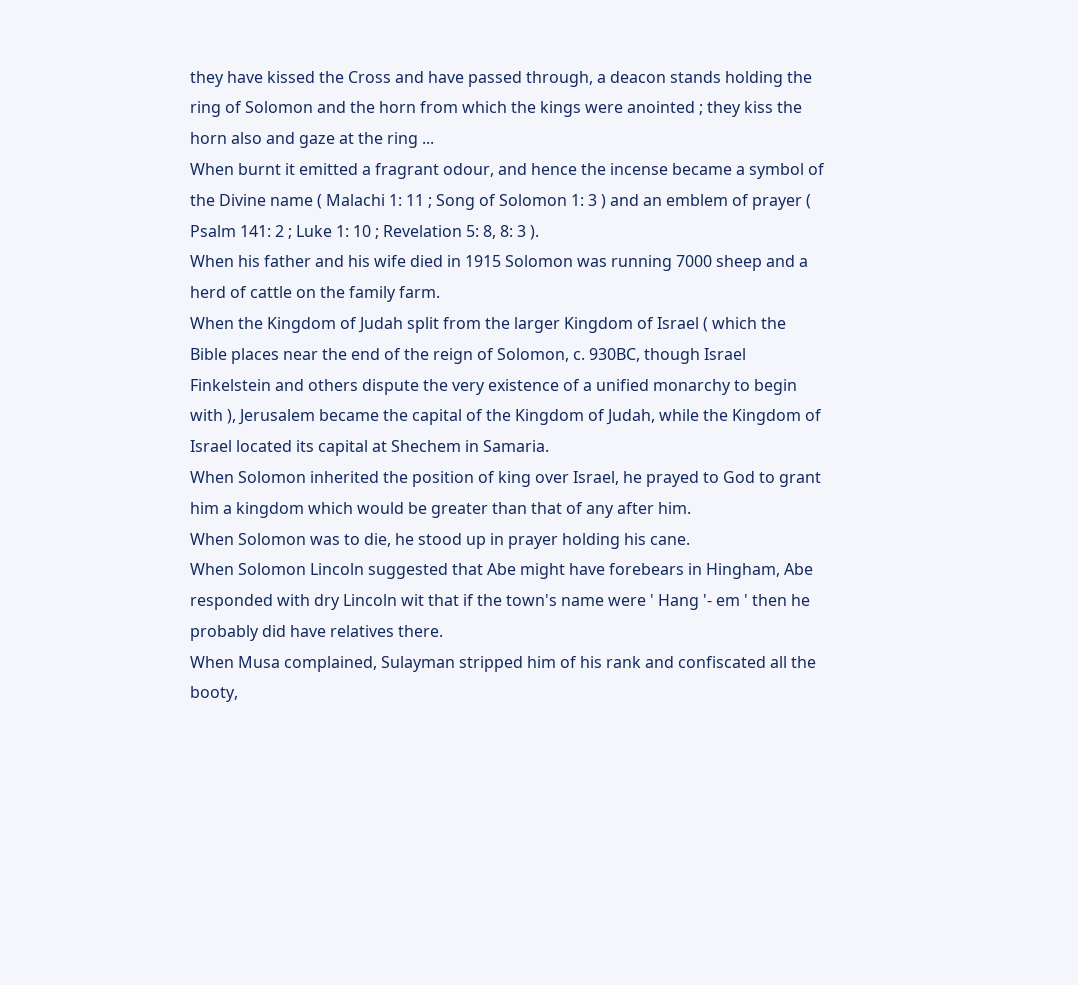they have kissed the Cross and have passed through, a deacon stands holding the ring of Solomon and the horn from which the kings were anointed ; they kiss the horn also and gaze at the ring ...
When burnt it emitted a fragrant odour, and hence the incense became a symbol of the Divine name ( Malachi 1: 11 ; Song of Solomon 1: 3 ) and an emblem of prayer ( Psalm 141: 2 ; Luke 1: 10 ; Revelation 5: 8, 8: 3 ).
When his father and his wife died in 1915 Solomon was running 7000 sheep and a herd of cattle on the family farm.
When the Kingdom of Judah split from the larger Kingdom of Israel ( which the Bible places near the end of the reign of Solomon, c. 930BC, though Israel Finkelstein and others dispute the very existence of a unified monarchy to begin with ), Jerusalem became the capital of the Kingdom of Judah, while the Kingdom of Israel located its capital at Shechem in Samaria.
When Solomon inherited the position of king over Israel, he prayed to God to grant him a kingdom which would be greater than that of any after him.
When Solomon was to die, he stood up in prayer holding his cane.
When Solomon Lincoln suggested that Abe might have forebears in Hingham, Abe responded with dry Lincoln wit that if the town's name were ' Hang '- em ' then he probably did have relatives there.
When Musa complained, Sulayman stripped him of his rank and confiscated all the booty,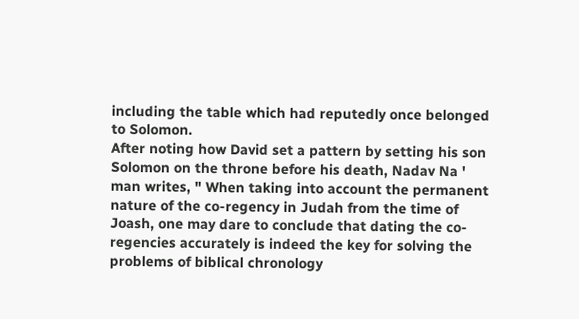including the table which had reputedly once belonged to Solomon.
After noting how David set a pattern by setting his son Solomon on the throne before his death, Nadav Na ' man writes, " When taking into account the permanent nature of the co-regency in Judah from the time of Joash, one may dare to conclude that dating the co-regencies accurately is indeed the key for solving the problems of biblical chronology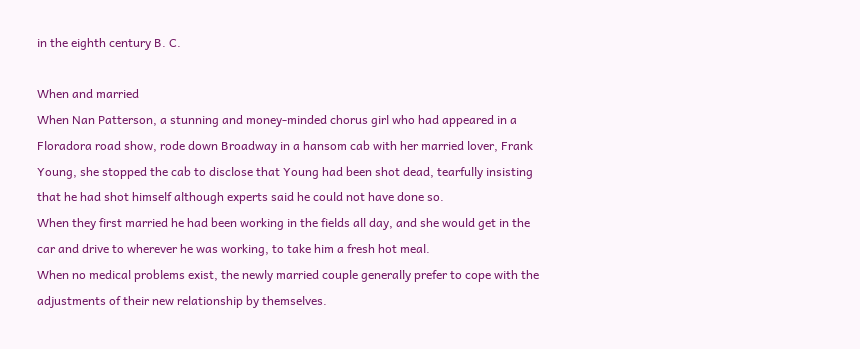in the eighth century B. C.

When and married
When Nan Patterson, a stunning and money-minded chorus girl who had appeared in a Floradora road show, rode down Broadway in a hansom cab with her married lover, Frank Young, she stopped the cab to disclose that Young had been shot dead, tearfully insisting that he had shot himself although experts said he could not have done so.
When they first married he had been working in the fields all day, and she would get in the car and drive to wherever he was working, to take him a fresh hot meal.
When no medical problems exist, the newly married couple generally prefer to cope with the adjustments of their new relationship by themselves.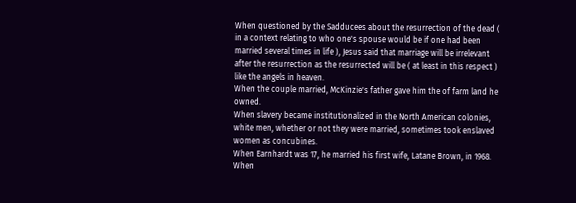When questioned by the Sadducees about the resurrection of the dead ( in a context relating to who one's spouse would be if one had been married several times in life ), Jesus said that marriage will be irrelevant after the resurrection as the resurrected will be ( at least in this respect ) like the angels in heaven.
When the couple married, McKinzie's father gave him the of farm land he owned.
When slavery became institutionalized in the North American colonies, white men, whether or not they were married, sometimes took enslaved women as concubines.
When Earnhardt was 17, he married his first wife, Latane Brown, in 1968.
When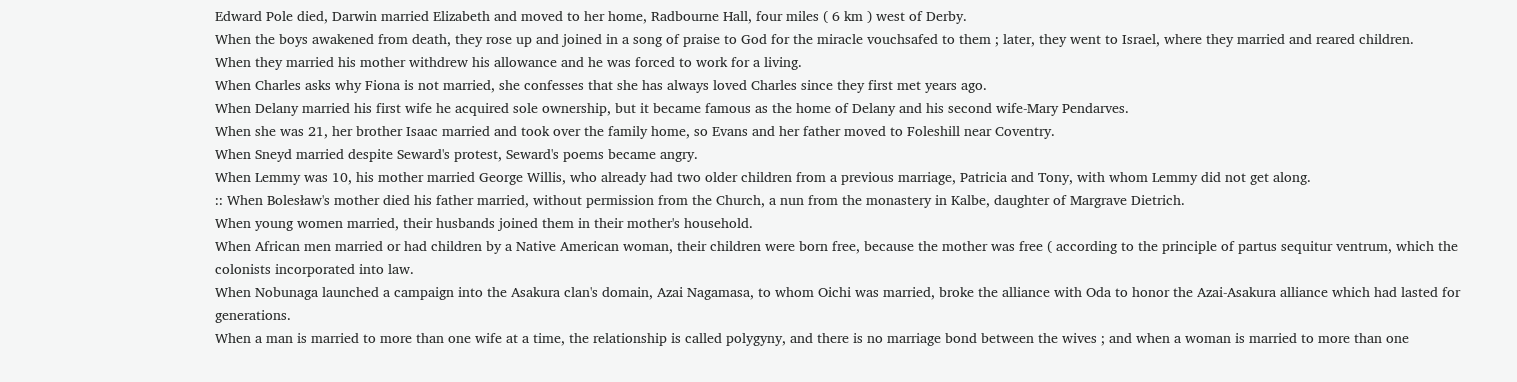Edward Pole died, Darwin married Elizabeth and moved to her home, Radbourne Hall, four miles ( 6 km ) west of Derby.
When the boys awakened from death, they rose up and joined in a song of praise to God for the miracle vouchsafed to them ; later, they went to Israel, where they married and reared children.
When they married his mother withdrew his allowance and he was forced to work for a living.
When Charles asks why Fiona is not married, she confesses that she has always loved Charles since they first met years ago.
When Delany married his first wife he acquired sole ownership, but it became famous as the home of Delany and his second wife-Mary Pendarves.
When she was 21, her brother Isaac married and took over the family home, so Evans and her father moved to Foleshill near Coventry.
When Sneyd married despite Seward's protest, Seward's poems became angry.
When Lemmy was 10, his mother married George Willis, who already had two older children from a previous marriage, Patricia and Tony, with whom Lemmy did not get along.
:: When Bolesław's mother died his father married, without permission from the Church, a nun from the monastery in Kalbe, daughter of Margrave Dietrich.
When young women married, their husbands joined them in their mother's household.
When African men married or had children by a Native American woman, their children were born free, because the mother was free ( according to the principle of partus sequitur ventrum, which the colonists incorporated into law.
When Nobunaga launched a campaign into the Asakura clan's domain, Azai Nagamasa, to whom Oichi was married, broke the alliance with Oda to honor the Azai-Asakura alliance which had lasted for generations.
When a man is married to more than one wife at a time, the relationship is called polygyny, and there is no marriage bond between the wives ; and when a woman is married to more than one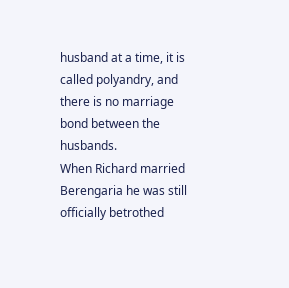husband at a time, it is called polyandry, and there is no marriage bond between the husbands.
When Richard married Berengaria he was still officially betrothed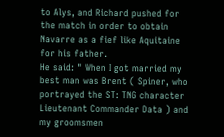to Alys, and Richard pushed for the match in order to obtain Navarre as a fief like Aquitaine for his father.
He said: " When I got married my best man was Brent ( Spiner, who portrayed the ST: TNG character Lieutenant Commander Data ) and my groomsmen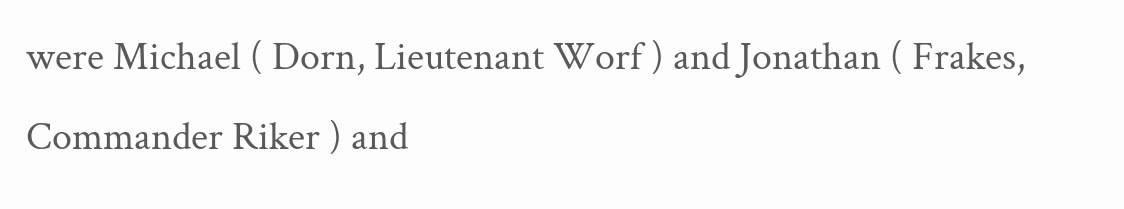were Michael ( Dorn, Lieutenant Worf ) and Jonathan ( Frakes, Commander Riker ) and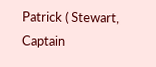Patrick ( Stewart, Captain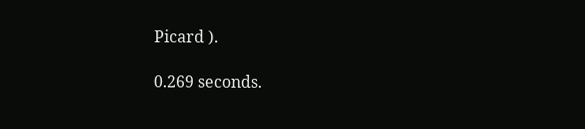Picard ).

0.269 seconds.